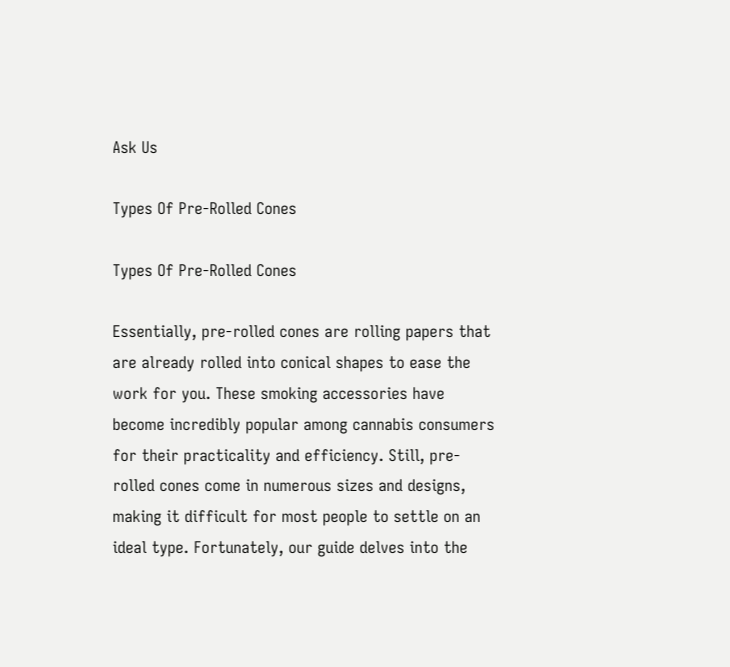Ask Us

Types Of Pre-Rolled Cones

Types Of Pre-Rolled Cones

Essentially, pre-rolled cones are rolling papers that are already rolled into conical shapes to ease the work for you. These smoking accessories have become incredibly popular among cannabis consumers for their practicality and efficiency. Still, pre-rolled cones come in numerous sizes and designs, making it difficult for most people to settle on an ideal type. Fortunately, our guide delves into the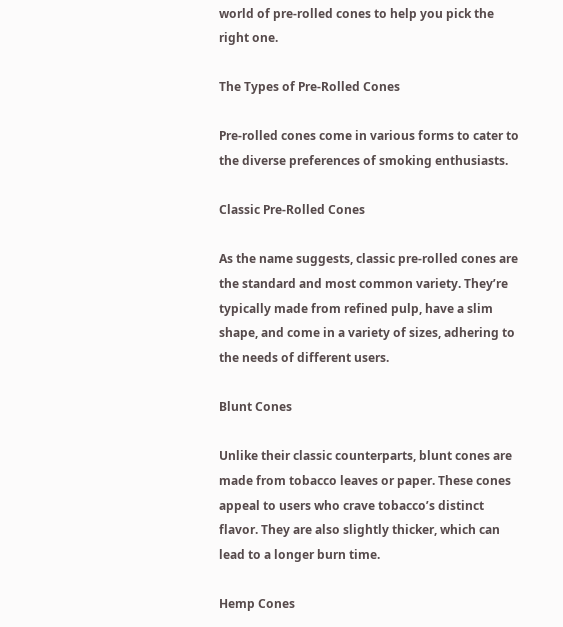world of pre-rolled cones to help you pick the right one.

The Types of Pre-Rolled Cones

Pre-rolled cones come in various forms to cater to the diverse preferences of smoking enthusiasts.

Classic Pre-Rolled Cones

As the name suggests, classic pre-rolled cones are the standard and most common variety. They’re typically made from refined pulp, have a slim shape, and come in a variety of sizes, adhering to the needs of different users.

Blunt Cones

Unlike their classic counterparts, blunt cones are made from tobacco leaves or paper. These cones appeal to users who crave tobacco’s distinct flavor. They are also slightly thicker, which can lead to a longer burn time.

Hemp Cones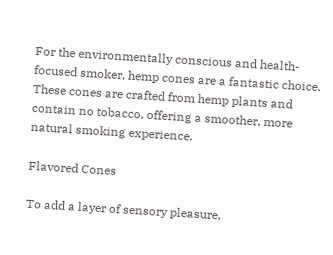For the environmentally conscious and health-focused smoker, hemp cones are a fantastic choice. These cones are crafted from hemp plants and contain no tobacco, offering a smoother, more natural smoking experience.

Flavored Cones

To add a layer of sensory pleasure,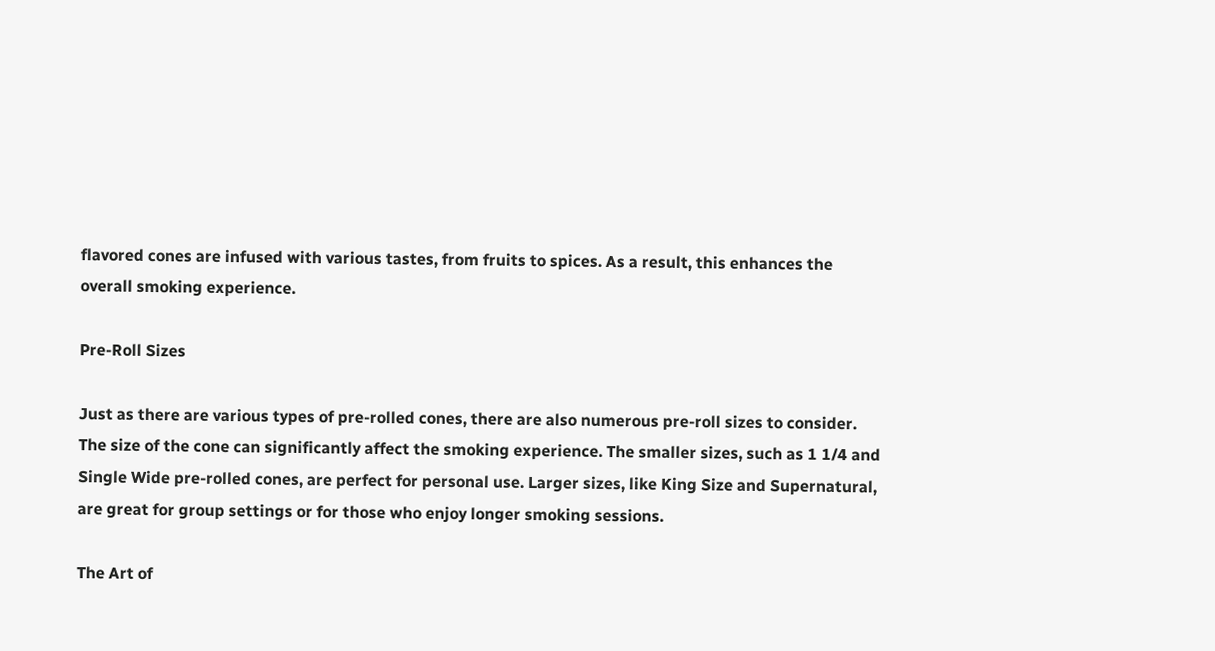flavored cones are infused with various tastes, from fruits to spices. As a result, this enhances the overall smoking experience.

Pre-Roll Sizes

Just as there are various types of pre-rolled cones, there are also numerous pre-roll sizes to consider. The size of the cone can significantly affect the smoking experience. The smaller sizes, such as 1 1/4 and Single Wide pre-rolled cones, are perfect for personal use. Larger sizes, like King Size and Supernatural, are great for group settings or for those who enjoy longer smoking sessions.

The Art of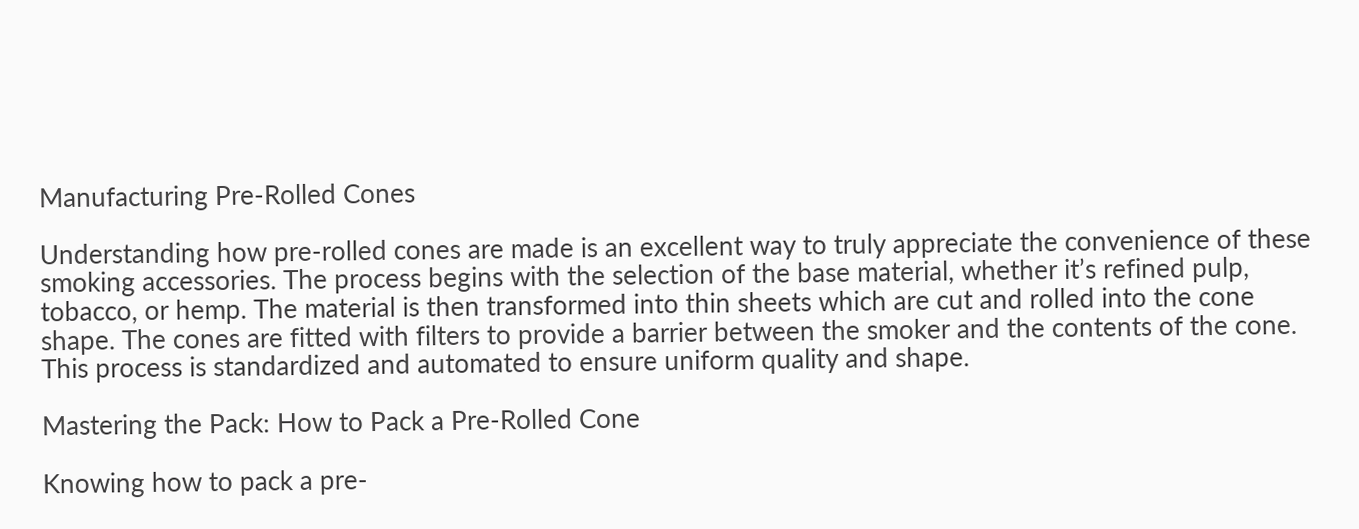Manufacturing Pre-Rolled Cones

Understanding how pre-rolled cones are made is an excellent way to truly appreciate the convenience of these smoking accessories. The process begins with the selection of the base material, whether it’s refined pulp, tobacco, or hemp. The material is then transformed into thin sheets which are cut and rolled into the cone shape. The cones are fitted with filters to provide a barrier between the smoker and the contents of the cone. This process is standardized and automated to ensure uniform quality and shape.

Mastering the Pack: How to Pack a Pre-Rolled Cone

Knowing how to pack a pre-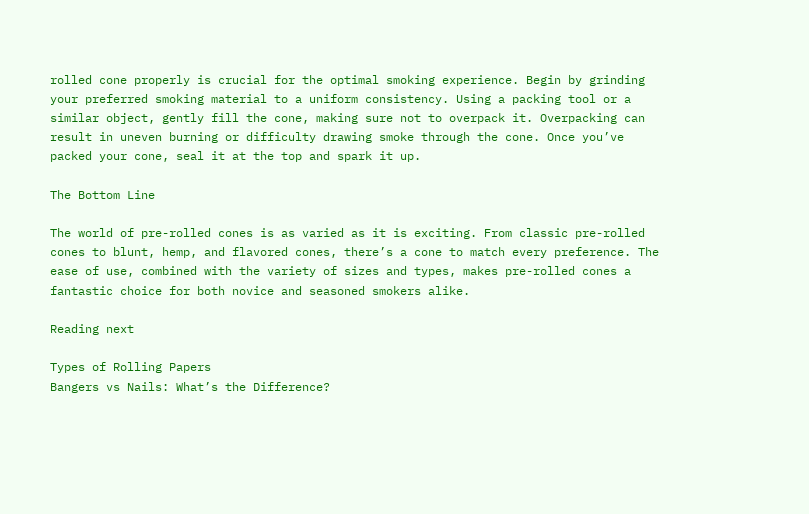rolled cone properly is crucial for the optimal smoking experience. Begin by grinding your preferred smoking material to a uniform consistency. Using a packing tool or a similar object, gently fill the cone, making sure not to overpack it. Overpacking can result in uneven burning or difficulty drawing smoke through the cone. Once you’ve packed your cone, seal it at the top and spark it up.

The Bottom Line

The world of pre-rolled cones is as varied as it is exciting. From classic pre-rolled cones to blunt, hemp, and flavored cones, there’s a cone to match every preference. The ease of use, combined with the variety of sizes and types, makes pre-rolled cones a fantastic choice for both novice and seasoned smokers alike.

Reading next

Types of Rolling Papers
Bangers vs Nails: What’s the Difference?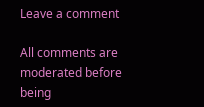Leave a comment

All comments are moderated before being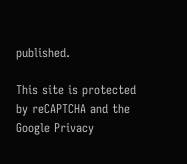published.

This site is protected by reCAPTCHA and the Google Privacy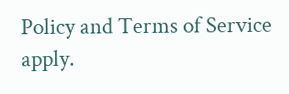Policy and Terms of Service apply.